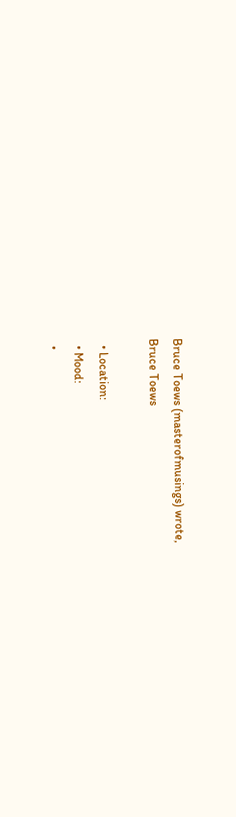Bruce Toews (masterofmusings) wrote,
Bruce Toews

  • Location:
  • Mood:
  •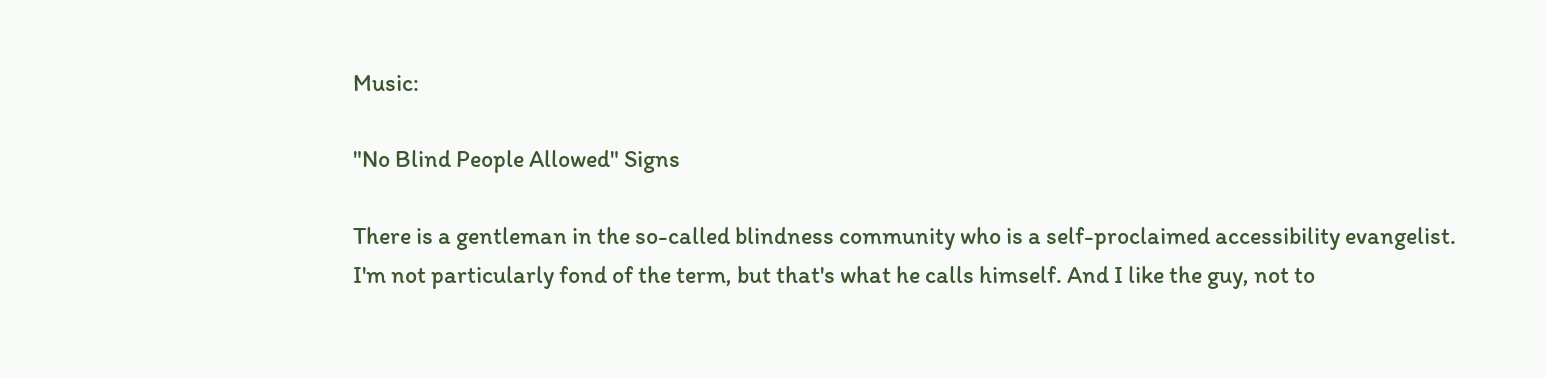Music:

"No Blind People Allowed" Signs

There is a gentleman in the so-called blindness community who is a self-proclaimed accessibility evangelist. I'm not particularly fond of the term, but that's what he calls himself. And I like the guy, not to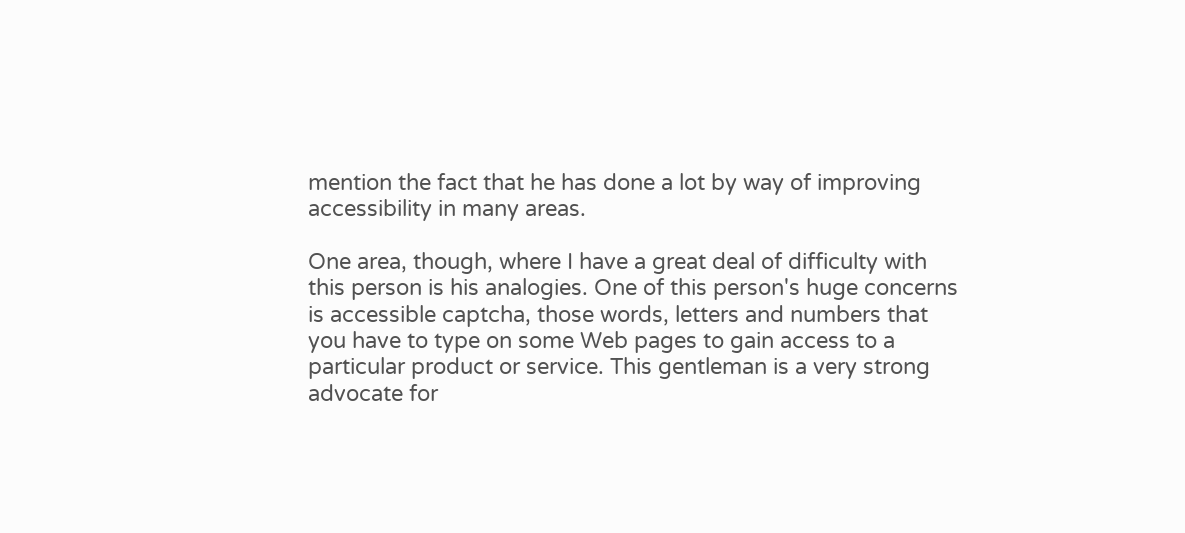mention the fact that he has done a lot by way of improving accessibility in many areas.

One area, though, where I have a great deal of difficulty with this person is his analogies. One of this person's huge concerns is accessible captcha, those words, letters and numbers that you have to type on some Web pages to gain access to a particular product or service. This gentleman is a very strong advocate for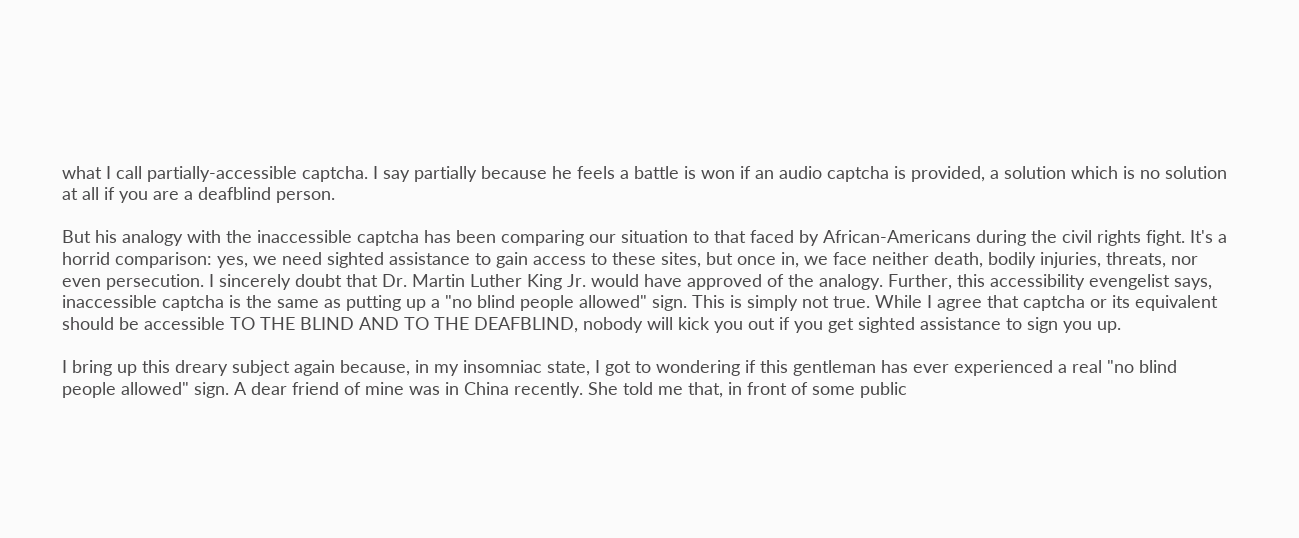what I call partially-accessible captcha. I say partially because he feels a battle is won if an audio captcha is provided, a solution which is no solution at all if you are a deafblind person.

But his analogy with the inaccessible captcha has been comparing our situation to that faced by African-Americans during the civil rights fight. It's a horrid comparison: yes, we need sighted assistance to gain access to these sites, but once in, we face neither death, bodily injuries, threats, nor even persecution. I sincerely doubt that Dr. Martin Luther King Jr. would have approved of the analogy. Further, this accessibility evengelist says, inaccessible captcha is the same as putting up a "no blind people allowed" sign. This is simply not true. While I agree that captcha or its equivalent should be accessible TO THE BLIND AND TO THE DEAFBLIND, nobody will kick you out if you get sighted assistance to sign you up.

I bring up this dreary subject again because, in my insomniac state, I got to wondering if this gentleman has ever experienced a real "no blind people allowed" sign. A dear friend of mine was in China recently. She told me that, in front of some public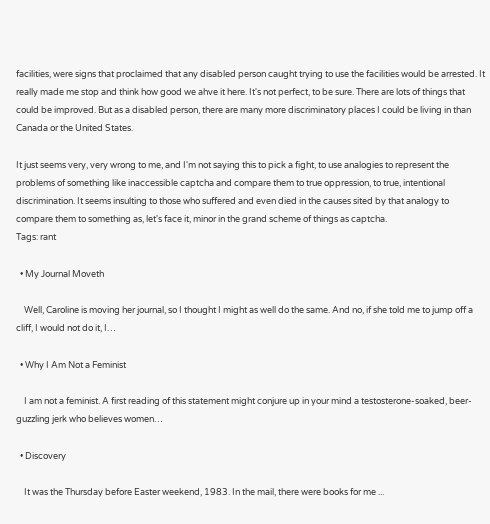facilities, were signs that proclaimed that any disabled person caught trying to use the facilities would be arrested. It really made me stop and think how good we ahve it here. It's not perfect, to be sure. There are lots of things that could be improved. But as a disabled person, there are many more discriminatory places I could be living in than Canada or the United States.

It just seems very, very wrong to me, and I'm not saying this to pick a fight, to use analogies to represent the problems of something like inaccessible captcha and compare them to true oppression, to true, intentional discrimination. It seems insulting to those who suffered and even died in the causes sited by that analogy to compare them to something as, let's face it, minor in the grand scheme of things as captcha.
Tags: rant

  • My Journal Moveth

    Well, Caroline is moving her journal, so I thought I might as well do the same. And no, if she told me to jump off a cliff, I would not do it, I…

  • Why I Am Not a Feminist

    I am not a feminist. A first reading of this statement might conjure up in your mind a testosterone-soaked, beer-guzzling jerk who believes women…

  • Discovery

    It was the Thursday before Easter weekend, 1983. In the mail, there were books for me ...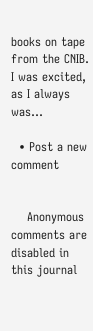books on tape from the CNIB. I was excited, as I always was…

  • Post a new comment


    Anonymous comments are disabled in this journal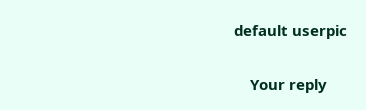default userpic

    Your reply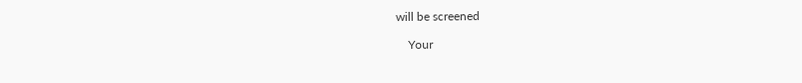will be screened

    Your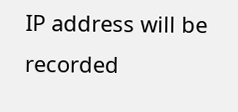IP address will be recorded